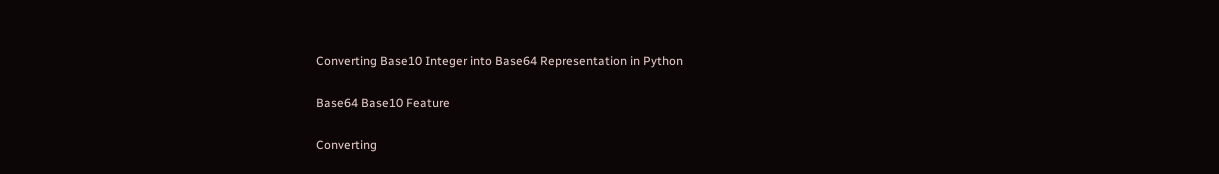Converting Base10 Integer into Base64 Representation in Python

Base64 Base10 Feature

Converting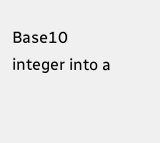Base10 integer into a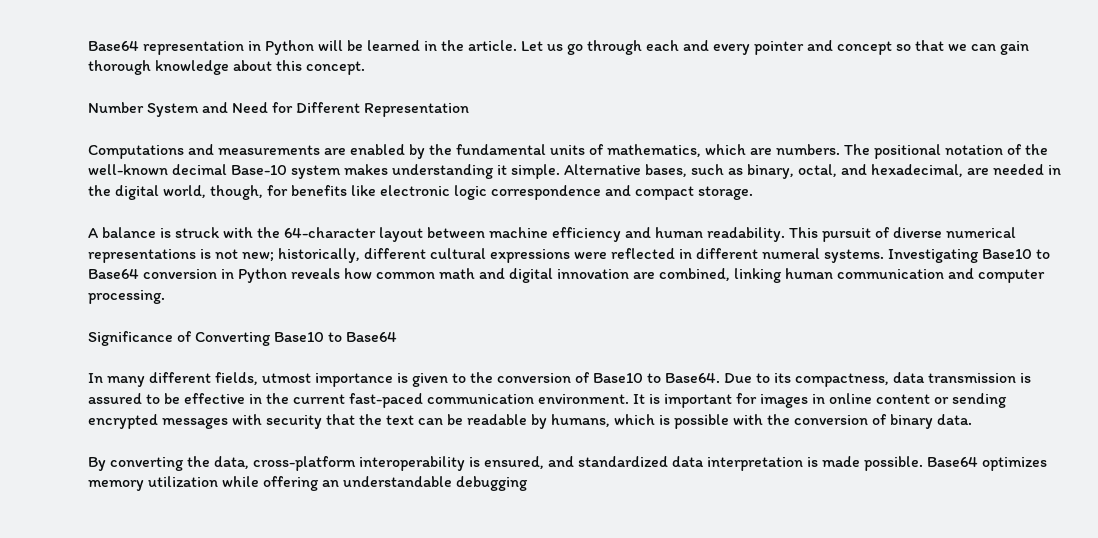Base64 representation in Python will be learned in the article. Let us go through each and every pointer and concept so that we can gain thorough knowledge about this concept.

Number System and Need for Different Representation

Computations and measurements are enabled by the fundamental units of mathematics, which are numbers. The positional notation of the well-known decimal Base-10 system makes understanding it simple. Alternative bases, such as binary, octal, and hexadecimal, are needed in the digital world, though, for benefits like electronic logic correspondence and compact storage.

A balance is struck with the 64-character layout between machine efficiency and human readability. This pursuit of diverse numerical representations is not new; historically, different cultural expressions were reflected in different numeral systems. Investigating Base10 to Base64 conversion in Python reveals how common math and digital innovation are combined, linking human communication and computer processing.

Significance of Converting Base10 to Base64

In many different fields, utmost importance is given to the conversion of Base10 to Base64. Due to its compactness, data transmission is assured to be effective in the current fast-paced communication environment. It is important for images in online content or sending encrypted messages with security that the text can be readable by humans, which is possible with the conversion of binary data.

By converting the data, cross-platform interoperability is ensured, and standardized data interpretation is made possible. Base64 optimizes memory utilization while offering an understandable debugging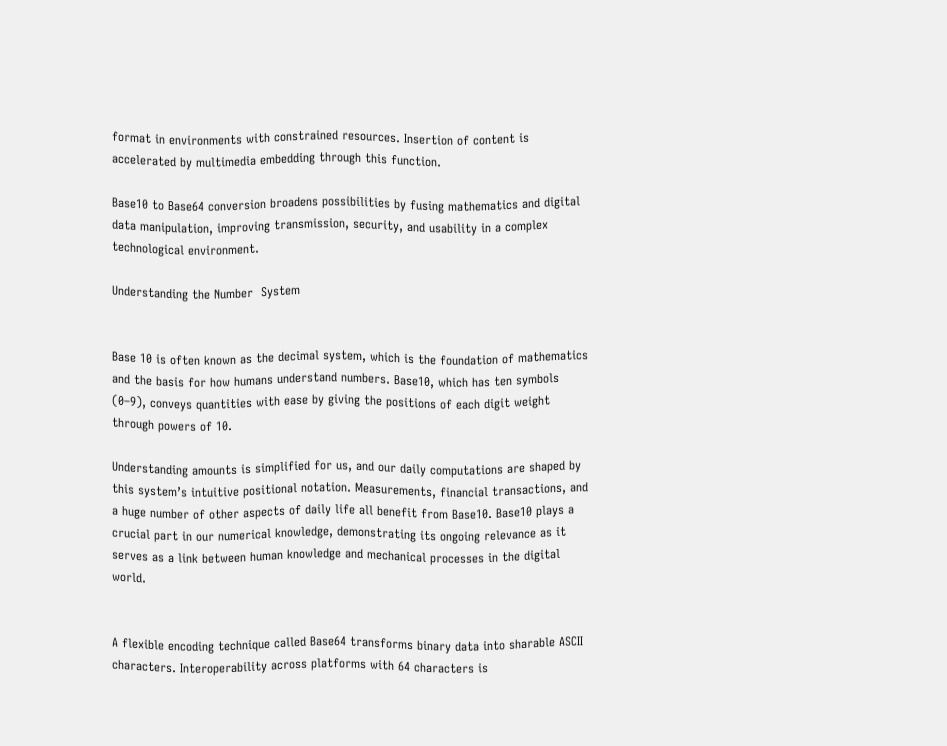format in environments with constrained resources. Insertion of content is accelerated by multimedia embedding through this function.

Base10 to Base64 conversion broadens possibilities by fusing mathematics and digital data manipulation, improving transmission, security, and usability in a complex technological environment.

Understanding the Number  System


Base 10 is often known as the decimal system, which is the foundation of mathematics and the basis for how humans understand numbers. Base10, which has ten symbols (0–9), conveys quantities with ease by giving the positions of each digit weight through powers of 10.

Understanding amounts is simplified for us, and our daily computations are shaped by this system’s intuitive positional notation. Measurements, financial transactions, and a huge number of other aspects of daily life all benefit from Base10. Base10 plays a crucial part in our numerical knowledge, demonstrating its ongoing relevance as it serves as a link between human knowledge and mechanical processes in the digital world.


A flexible encoding technique called Base64 transforms binary data into sharable ASCII characters. Interoperability across platforms with 64 characters is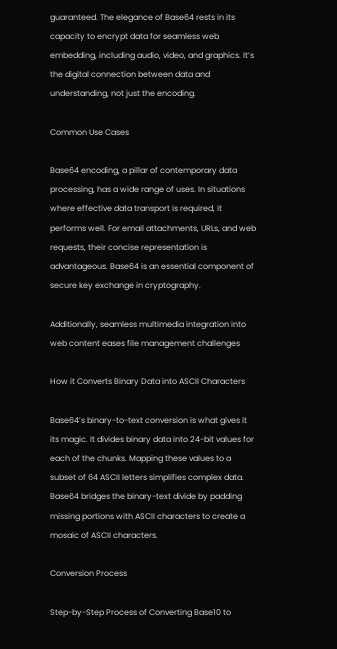guaranteed. The elegance of Base64 rests in its capacity to encrypt data for seamless web embedding, including audio, video, and graphics. It’s the digital connection between data and understanding, not just the encoding.

Common Use Cases

Base64 encoding, a pillar of contemporary data processing, has a wide range of uses. In situations where effective data transport is required, it performs well. For email attachments, URLs, and web requests, their concise representation is advantageous. Base64 is an essential component of secure key exchange in cryptography.

Additionally, seamless multimedia integration into web content eases file management challenges

How it Converts Binary Data into ASCII Characters

Base64’s binary-to-text conversion is what gives it its magic. It divides binary data into 24-bit values for each of the chunks. Mapping these values to a subset of 64 ASCII letters simplifies complex data. Base64 bridges the binary-text divide by padding missing portions with ASCII characters to create a mosaic of ASCII characters.

Conversion Process

Step-by-Step Process of Converting Base10 to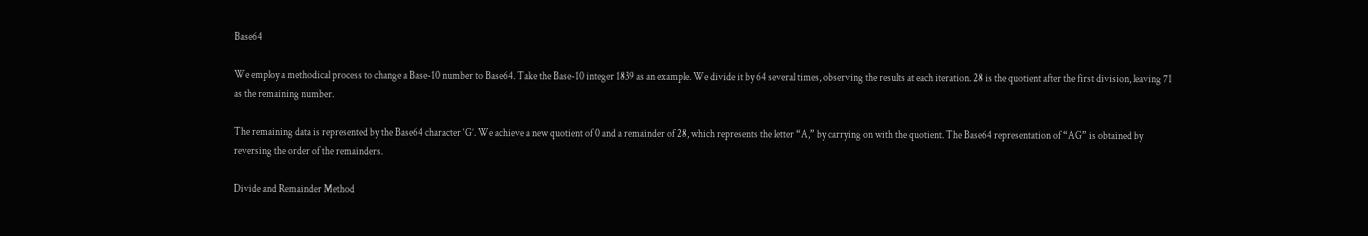Base64

We employ a methodical process to change a Base-10 number to Base64. Take the Base-10 integer 1839 as an example. We divide it by 64 several times, observing the results at each iteration. 28 is the quotient after the first division, leaving 71 as the remaining number.

The remaining data is represented by the Base64 character ‘G’. We achieve a new quotient of 0 and a remainder of 28, which represents the letter “A,” by carrying on with the quotient. The Base64 representation of “AG” is obtained by reversing the order of the remainders.

Divide and Remainder Method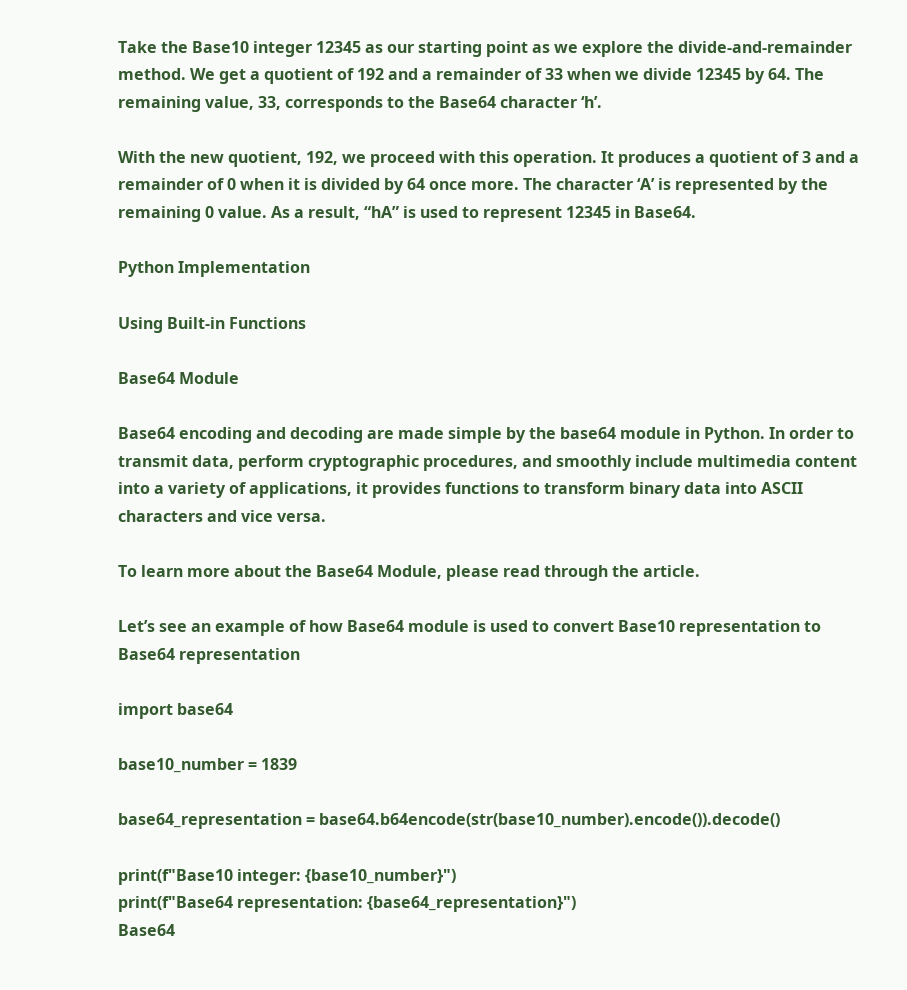Take the Base10 integer 12345 as our starting point as we explore the divide-and-remainder method. We get a quotient of 192 and a remainder of 33 when we divide 12345 by 64. The remaining value, 33, corresponds to the Base64 character ‘h’.

With the new quotient, 192, we proceed with this operation. It produces a quotient of 3 and a remainder of 0 when it is divided by 64 once more. The character ‘A’ is represented by the remaining 0 value. As a result, “hA” is used to represent 12345 in Base64.

Python Implementation

Using Built-in Functions

Base64 Module

Base64 encoding and decoding are made simple by the base64 module in Python. In order to transmit data, perform cryptographic procedures, and smoothly include multimedia content into a variety of applications, it provides functions to transform binary data into ASCII characters and vice versa.

To learn more about the Base64 Module, please read through the article.

Let’s see an example of how Base64 module is used to convert Base10 representation to Base64 representation

import base64

base10_number = 1839

base64_representation = base64.b64encode(str(base10_number).encode()).decode()

print(f"Base10 integer: {base10_number}")
print(f"Base64 representation: {base64_representation}")
Base64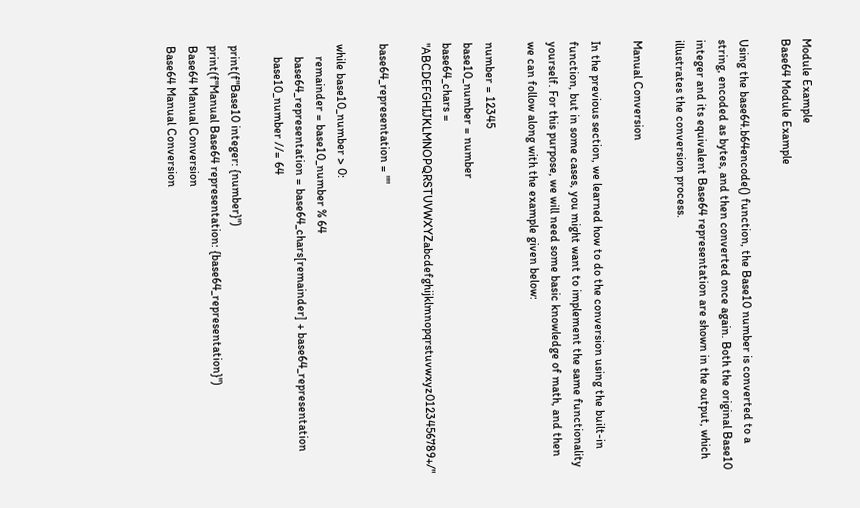Module Example
Base64 Module Example

Using the base64.b64encode() function, the Base10 number is converted to a string, encoded as bytes, and then converted once again. Both the original Base10 integer and its equivalent Base64 representation are shown in the output, which illustrates the conversion process.

Manual Conversion

In the previous section, we learned how to do the conversion using the built-in function, but in some cases, you might want to implement the same functionality yourself. For this purpose, we will need some basic knowledge of math, and then we can follow along with the example given below:

number = 12345
base10_number = number
base64_chars = "ABCDEFGHIJKLMNOPQRSTUVWXYZabcdefghijklmnopqrstuvwxyz0123456789+/"

base64_representation = ""

while base10_number > 0:
    remainder = base10_number % 64
    base64_representation = base64_chars[remainder] + base64_representation
    base10_number //= 64

print(f"Base10 integer: {number}")
print(f"Manual Base64 representation: {base64_representation}")
Base64 Manual Conversion
Base64 Manual Conversion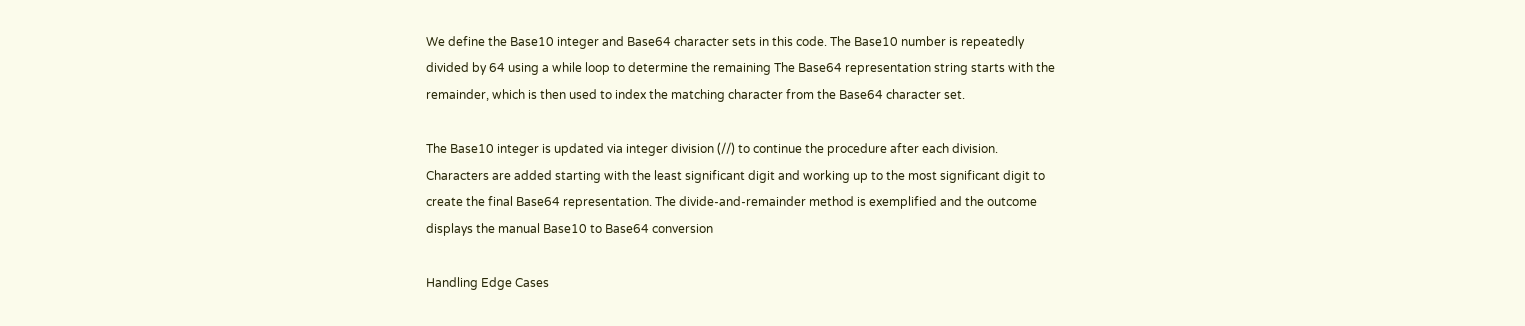We define the Base10 integer and Base64 character sets in this code. The Base10 number is repeatedly divided by 64 using a while loop to determine the remaining The Base64 representation string starts with the remainder, which is then used to index the matching character from the Base64 character set.

The Base10 integer is updated via integer division (//) to continue the procedure after each division. Characters are added starting with the least significant digit and working up to the most significant digit to create the final Base64 representation. The divide-and-remainder method is exemplified and the outcome displays the manual Base10 to Base64 conversion

Handling Edge Cases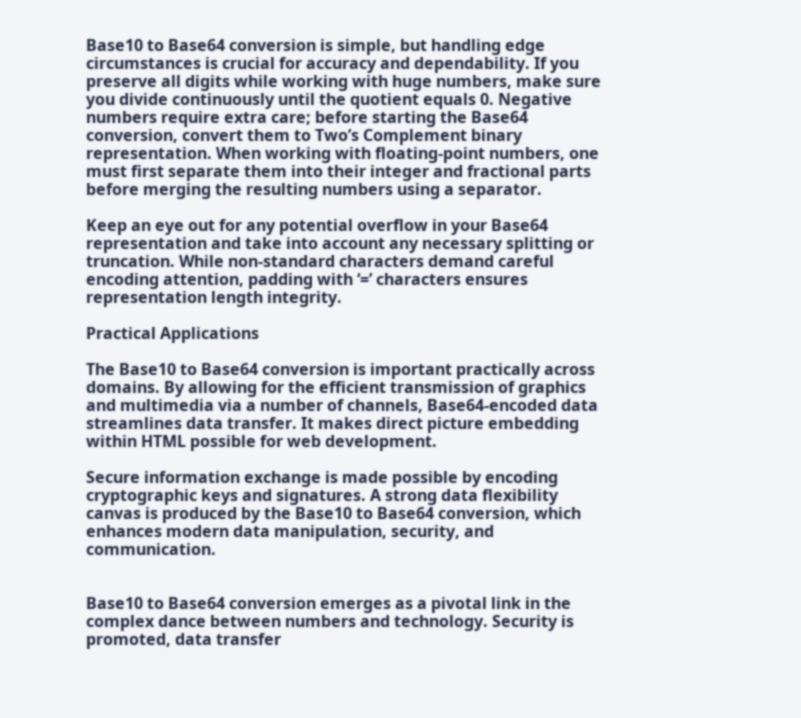Base10 to Base64 conversion is simple, but handling edge circumstances is crucial for accuracy and dependability. If you preserve all digits while working with huge numbers, make sure you divide continuously until the quotient equals 0. Negative numbers require extra care; before starting the Base64 conversion, convert them to Two’s Complement binary representation. When working with floating-point numbers, one must first separate them into their integer and fractional parts before merging the resulting numbers using a separator.

Keep an eye out for any potential overflow in your Base64 representation and take into account any necessary splitting or truncation. While non-standard characters demand careful encoding attention, padding with ‘=’ characters ensures representation length integrity.

Practical Applications

The Base10 to Base64 conversion is important practically across domains. By allowing for the efficient transmission of graphics and multimedia via a number of channels, Base64-encoded data streamlines data transfer. It makes direct picture embedding within HTML possible for web development.

Secure information exchange is made possible by encoding cryptographic keys and signatures. A strong data flexibility canvas is produced by the Base10 to Base64 conversion, which enhances modern data manipulation, security, and communication.


Base10 to Base64 conversion emerges as a pivotal link in the complex dance between numbers and technology. Security is promoted, data transfer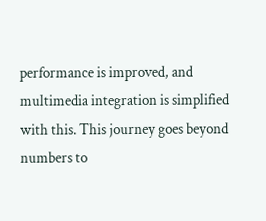performance is improved, and multimedia integration is simplified with this. This journey goes beyond numbers to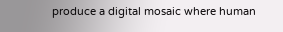produce a digital mosaic where human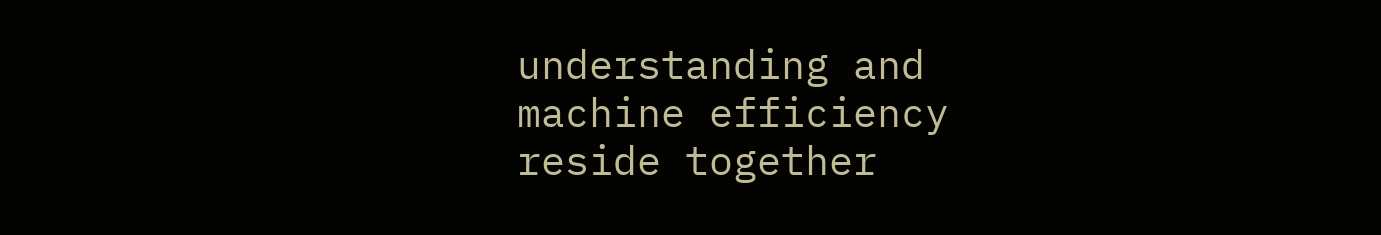understanding and machine efficiency reside together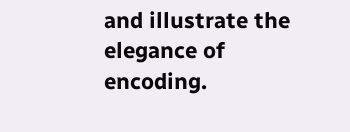and illustrate the elegance of encoding.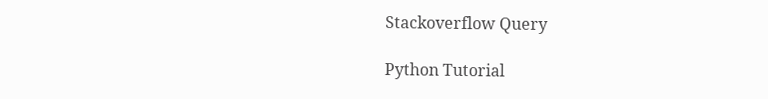Stackoverflow Query

Python Tutorial